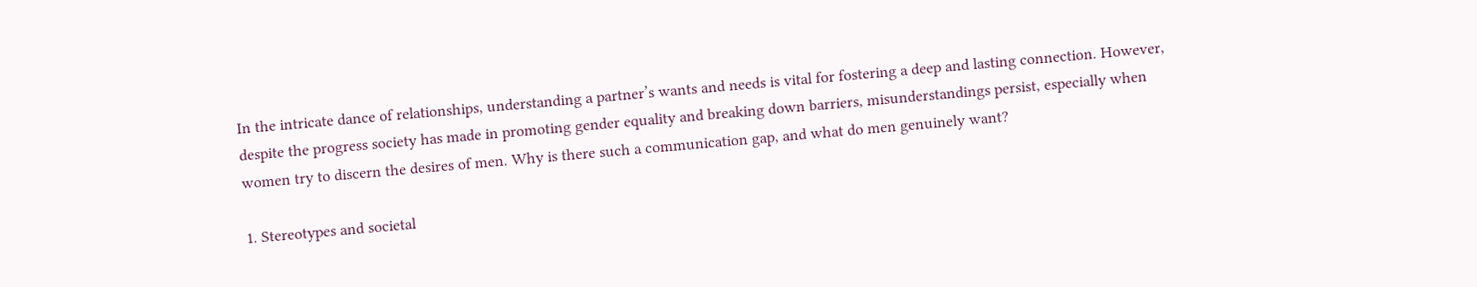In the intricate dance of relationships, understanding a partner’s wants and needs is vital for fostering a deep and lasting connection. However, despite the progress society has made in promoting gender equality and breaking down barriers, misunderstandings persist, especially when women try to discern the desires of men. Why is there such a communication gap, and what do men genuinely want?

1. Stereotypes and societal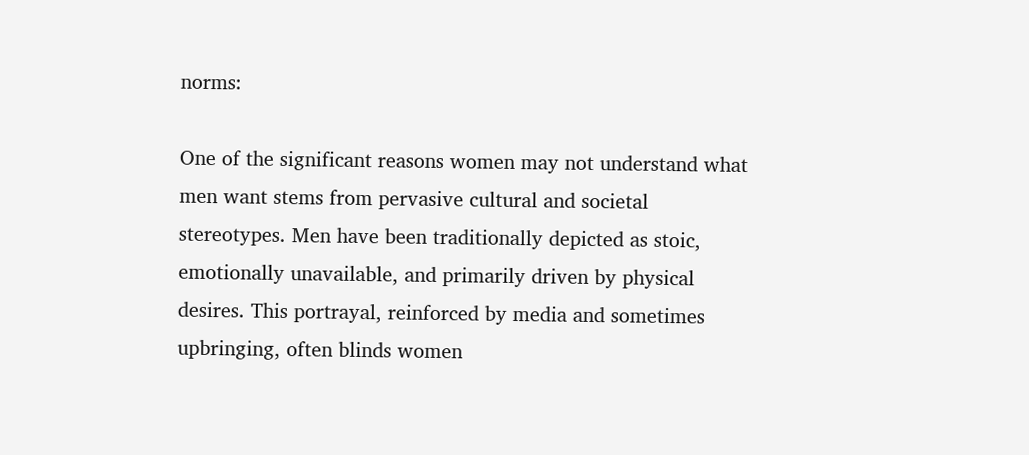norms:

One of the significant reasons women may not understand what men want stems from pervasive cultural and societal stereotypes. Men have been traditionally depicted as stoic, emotionally unavailable, and primarily driven by physical desires. This portrayal, reinforced by media and sometimes upbringing, often blinds women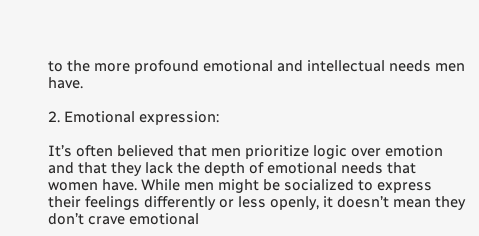to the more profound emotional and intellectual needs men have.

2. Emotional expression:

It’s often believed that men prioritize logic over emotion and that they lack the depth of emotional needs that women have. While men might be socialized to express their feelings differently or less openly, it doesn’t mean they don’t crave emotional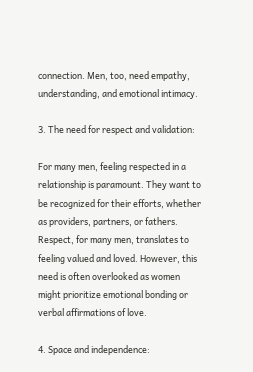connection. Men, too, need empathy, understanding, and emotional intimacy.

3. The need for respect and validation:

For many men, feeling respected in a relationship is paramount. They want to be recognized for their efforts, whether as providers, partners, or fathers. Respect, for many men, translates to feeling valued and loved. However, this need is often overlooked as women might prioritize emotional bonding or verbal affirmations of love.

4. Space and independence: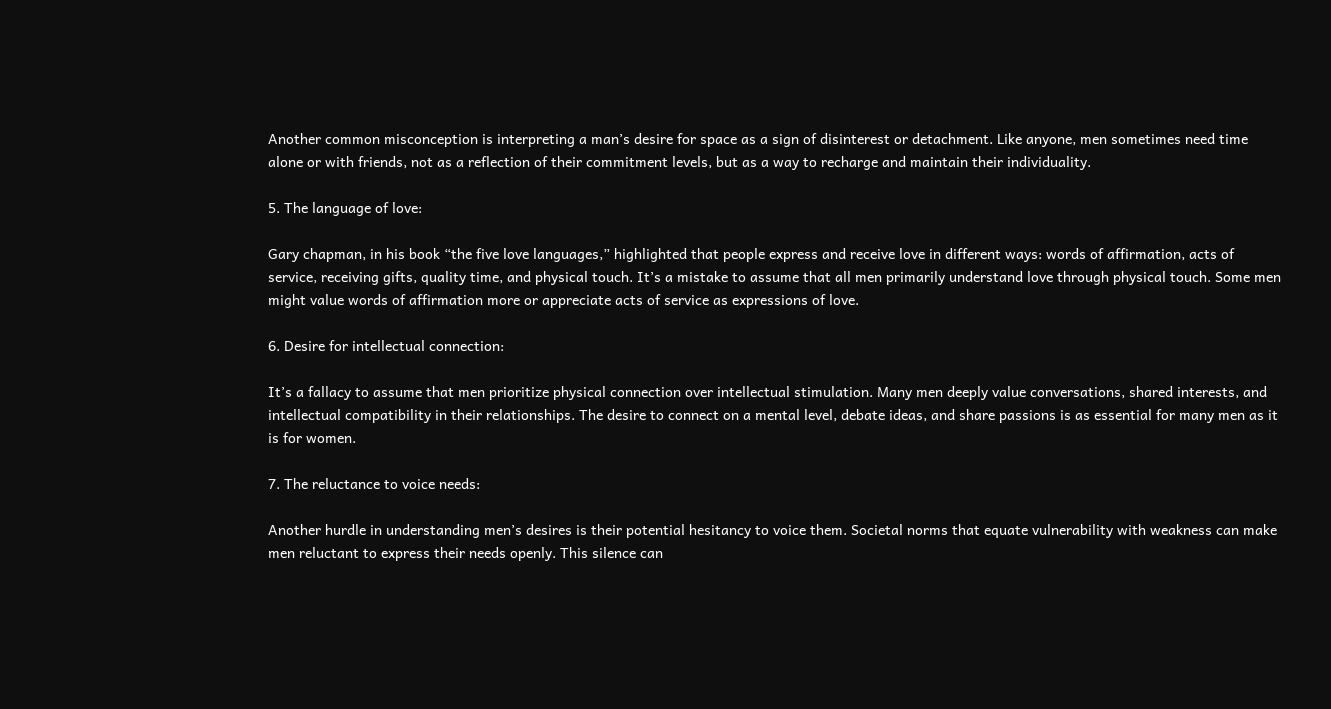Another common misconception is interpreting a man’s desire for space as a sign of disinterest or detachment. Like anyone, men sometimes need time alone or with friends, not as a reflection of their commitment levels, but as a way to recharge and maintain their individuality.

5. The language of love:

Gary chapman, in his book “the five love languages,” highlighted that people express and receive love in different ways: words of affirmation, acts of service, receiving gifts, quality time, and physical touch. It’s a mistake to assume that all men primarily understand love through physical touch. Some men might value words of affirmation more or appreciate acts of service as expressions of love.

6. Desire for intellectual connection:

It’s a fallacy to assume that men prioritize physical connection over intellectual stimulation. Many men deeply value conversations, shared interests, and intellectual compatibility in their relationships. The desire to connect on a mental level, debate ideas, and share passions is as essential for many men as it is for women.

7. The reluctance to voice needs:

Another hurdle in understanding men’s desires is their potential hesitancy to voice them. Societal norms that equate vulnerability with weakness can make men reluctant to express their needs openly. This silence can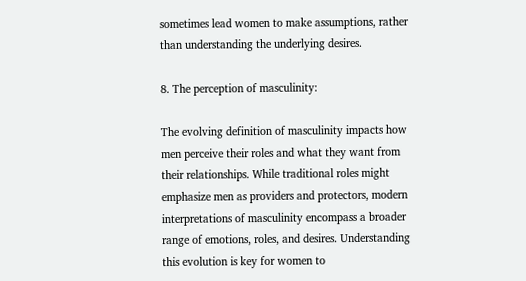sometimes lead women to make assumptions, rather than understanding the underlying desires.

8. The perception of masculinity:

The evolving definition of masculinity impacts how men perceive their roles and what they want from their relationships. While traditional roles might emphasize men as providers and protectors, modern interpretations of masculinity encompass a broader range of emotions, roles, and desires. Understanding this evolution is key for women to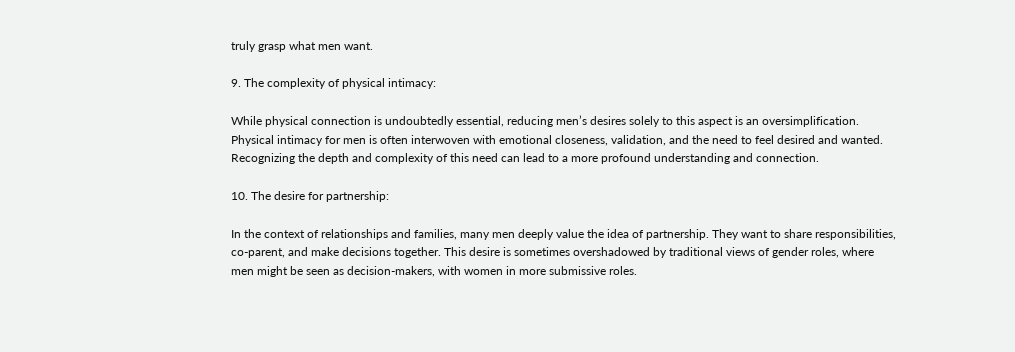truly grasp what men want.

9. The complexity of physical intimacy:

While physical connection is undoubtedly essential, reducing men’s desires solely to this aspect is an oversimplification. Physical intimacy for men is often interwoven with emotional closeness, validation, and the need to feel desired and wanted. Recognizing the depth and complexity of this need can lead to a more profound understanding and connection.

10. The desire for partnership:

In the context of relationships and families, many men deeply value the idea of partnership. They want to share responsibilities, co-parent, and make decisions together. This desire is sometimes overshadowed by traditional views of gender roles, where men might be seen as decision-makers, with women in more submissive roles.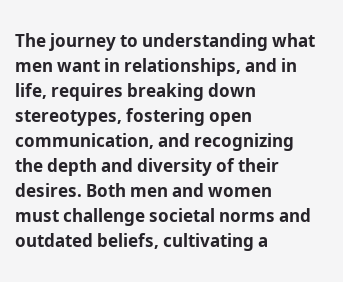The journey to understanding what men want in relationships, and in life, requires breaking down stereotypes, fostering open communication, and recognizing the depth and diversity of their desires. Both men and women must challenge societal norms and outdated beliefs, cultivating a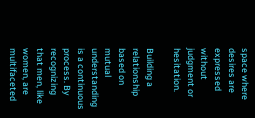space where desires are expressed without judgment or hesitation.

Building a relationship based on mutual understanding is a continuous process. By recognizing that men, like women, are multifaceted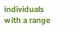individuals with a range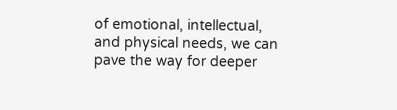of emotional, intellectual, and physical needs, we can pave the way for deeper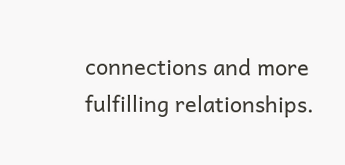connections and more fulfilling relationships.